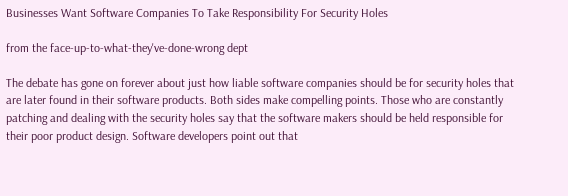Businesses Want Software Companies To Take Responsibility For Security Holes

from the face-up-to-what-they've-done-wrong dept

The debate has gone on forever about just how liable software companies should be for security holes that are later found in their software products. Both sides make compelling points. Those who are constantly patching and dealing with the security holes say that the software makers should be held responsible for their poor product design. Software developers point out that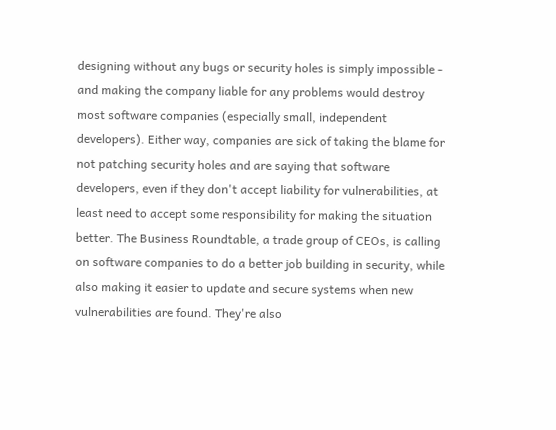designing without any bugs or security holes is simply impossible - and making the company liable for any problems would destroy most software companies (especially small, independent developers). Either way, companies are sick of taking the blame for not patching security holes and are saying that software developers, even if they don't accept liability for vulnerabilities, at least need to accept some responsibility for making the situation better. The Business Roundtable, a trade group of CEOs, is calling on software companies to do a better job building in security, while also making it easier to update and secure systems when new vulnerabilities are found. They're also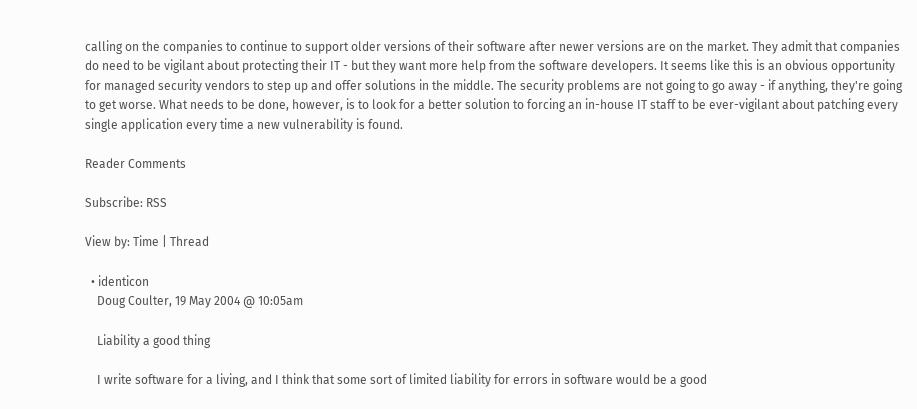calling on the companies to continue to support older versions of their software after newer versions are on the market. They admit that companies do need to be vigilant about protecting their IT - but they want more help from the software developers. It seems like this is an obvious opportunity for managed security vendors to step up and offer solutions in the middle. The security problems are not going to go away - if anything, they're going to get worse. What needs to be done, however, is to look for a better solution to forcing an in-house IT staff to be ever-vigilant about patching every single application every time a new vulnerability is found.

Reader Comments

Subscribe: RSS

View by: Time | Thread

  • identicon
    Doug Coulter, 19 May 2004 @ 10:05am

    Liability a good thing

    I write software for a living, and I think that some sort of limited liability for errors in software would be a good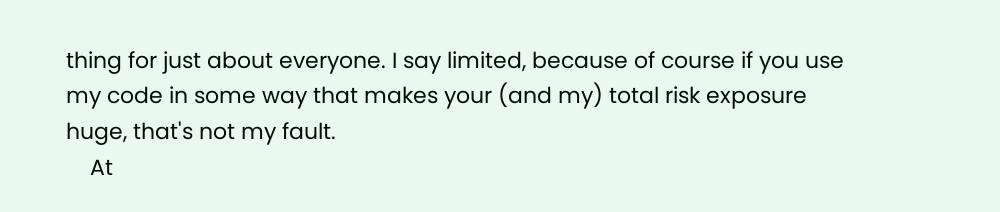thing for just about everyone. I say limited, because of course if you use my code in some way that makes your (and my) total risk exposure huge, that's not my fault.
    At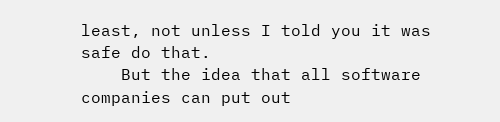least, not unless I told you it was safe do that.
    But the idea that all software companies can put out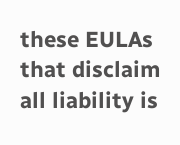these EULAs that disclaim all liability is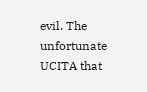evil. The unfortunate UCITA that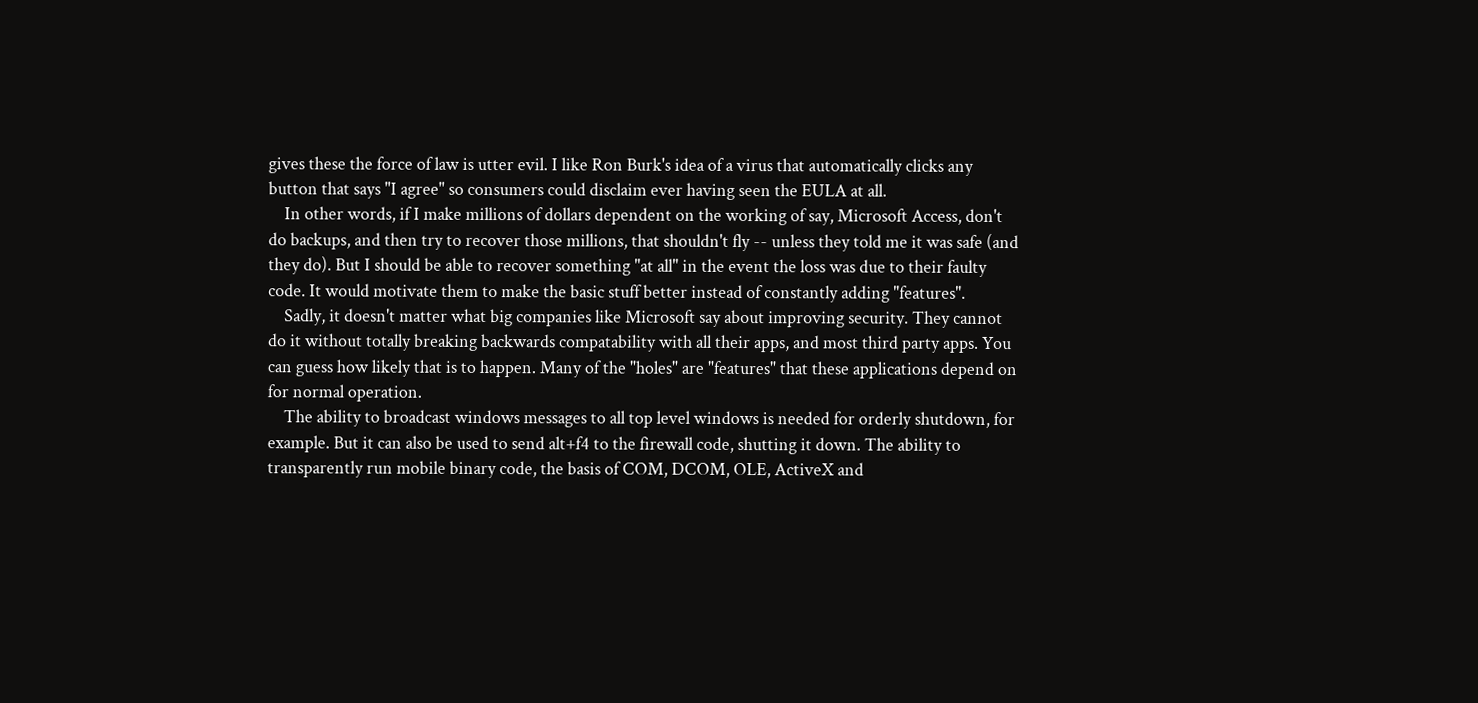gives these the force of law is utter evil. I like Ron Burk's idea of a virus that automatically clicks any button that says "I agree" so consumers could disclaim ever having seen the EULA at all.
    In other words, if I make millions of dollars dependent on the working of say, Microsoft Access, don't do backups, and then try to recover those millions, that shouldn't fly -- unless they told me it was safe (and they do). But I should be able to recover something "at all" in the event the loss was due to their faulty code. It would motivate them to make the basic stuff better instead of constantly adding "features".
    Sadly, it doesn't matter what big companies like Microsoft say about improving security. They cannot do it without totally breaking backwards compatability with all their apps, and most third party apps. You can guess how likely that is to happen. Many of the "holes" are "features" that these applications depend on for normal operation.
    The ability to broadcast windows messages to all top level windows is needed for orderly shutdown, for example. But it can also be used to send alt+f4 to the firewall code, shutting it down. The ability to transparently run mobile binary code, the basis of COM, DCOM, OLE, ActiveX and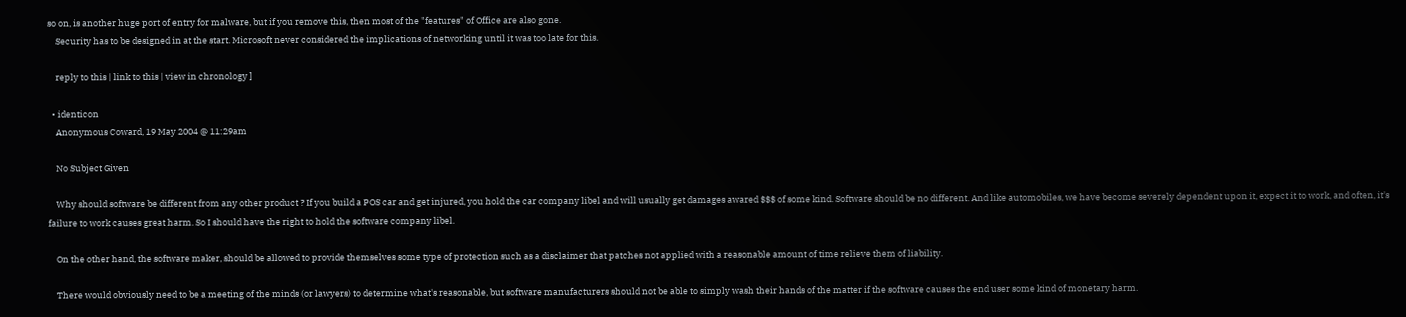so on, is another huge port of entry for malware, but if you remove this, then most of the "features" of Office are also gone.
    Security has to be designed in at the start. Microsoft never considered the implications of networking until it was too late for this.

    reply to this | link to this | view in chronology ]

  • identicon
    Anonymous Coward, 19 May 2004 @ 11:29am

    No Subject Given

    Why should software be different from any other product ? If you build a POS car and get injured, you hold the car company libel and will usually get damages awared $$$ of some kind. Software should be no different. And like automobiles, we have become severely dependent upon it, expect it to work, and often, it's failure to work causes great harm. So I should have the right to hold the software company libel.

    On the other hand, the software maker, should be allowed to provide themselves some type of protection such as a disclaimer that patches not applied with a reasonable amount of time relieve them of liability.

    There would obviously need to be a meeting of the minds (or lawyers) to determine what's reasonable, but software manufacturers should not be able to simply wash their hands of the matter if the software causes the end user some kind of monetary harm.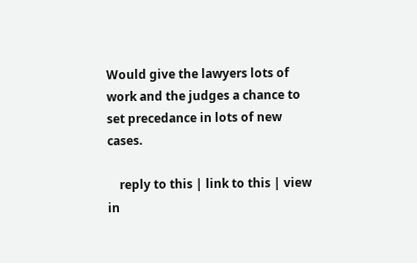Would give the lawyers lots of work and the judges a chance to set precedance in lots of new cases.

    reply to this | link to this | view in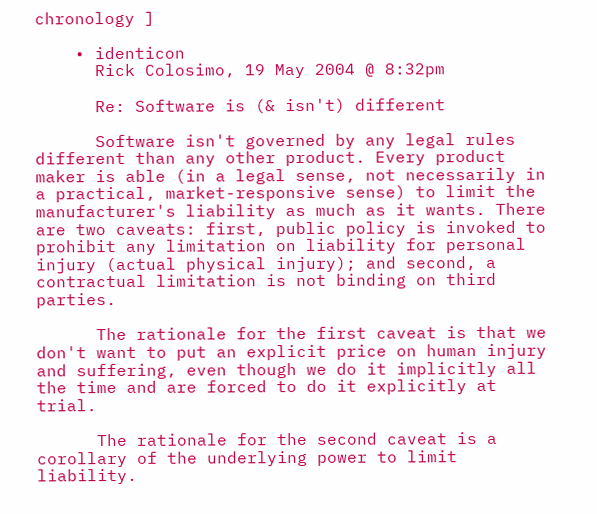chronology ]

    • identicon
      Rick Colosimo, 19 May 2004 @ 8:32pm

      Re: Software is (& isn't) different

      Software isn't governed by any legal rules different than any other product. Every product maker is able (in a legal sense, not necessarily in a practical, market-responsive sense) to limit the manufacturer's liability as much as it wants. There are two caveats: first, public policy is invoked to prohibit any limitation on liability for personal injury (actual physical injury); and second, a contractual limitation is not binding on third parties.

      The rationale for the first caveat is that we don't want to put an explicit price on human injury and suffering, even though we do it implicitly all the time and are forced to do it explicitly at trial.

      The rationale for the second caveat is a corollary of the underlying power to limit liability.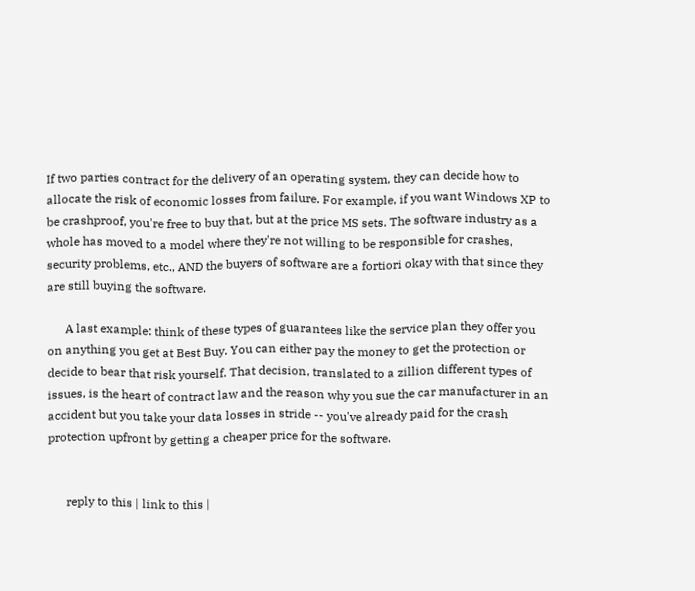If two parties contract for the delivery of an operating system, they can decide how to allocate the risk of economic losses from failure. For example, if you want Windows XP to be crashproof, you're free to buy that, but at the price MS sets. The software industry as a whole has moved to a model where they're not willing to be responsible for crashes, security problems, etc., AND the buyers of software are a fortiori okay with that since they are still buying the software.

      A last example: think of these types of guarantees like the service plan they offer you on anything you get at Best Buy. You can either pay the money to get the protection or decide to bear that risk yourself. That decision, translated to a zillion different types of issues, is the heart of contract law and the reason why you sue the car manufacturer in an accident but you take your data losses in stride -- you've already paid for the crash protection upfront by getting a cheaper price for the software.


      reply to this | link to this |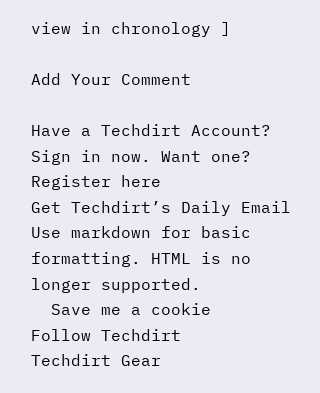view in chronology ]

Add Your Comment

Have a Techdirt Account? Sign in now. Want one? Register here
Get Techdirt’s Daily Email
Use markdown for basic formatting. HTML is no longer supported.
  Save me a cookie
Follow Techdirt
Techdirt Gear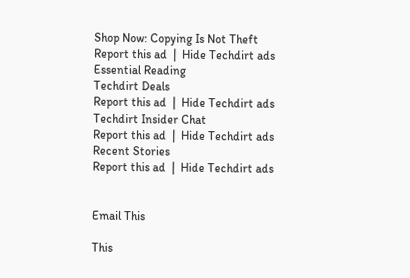Shop Now: Copying Is Not Theft
Report this ad  |  Hide Techdirt ads
Essential Reading
Techdirt Deals
Report this ad  |  Hide Techdirt ads
Techdirt Insider Chat
Report this ad  |  Hide Techdirt ads
Recent Stories
Report this ad  |  Hide Techdirt ads


Email This

This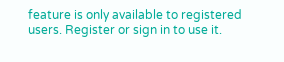feature is only available to registered users. Register or sign in to use it.